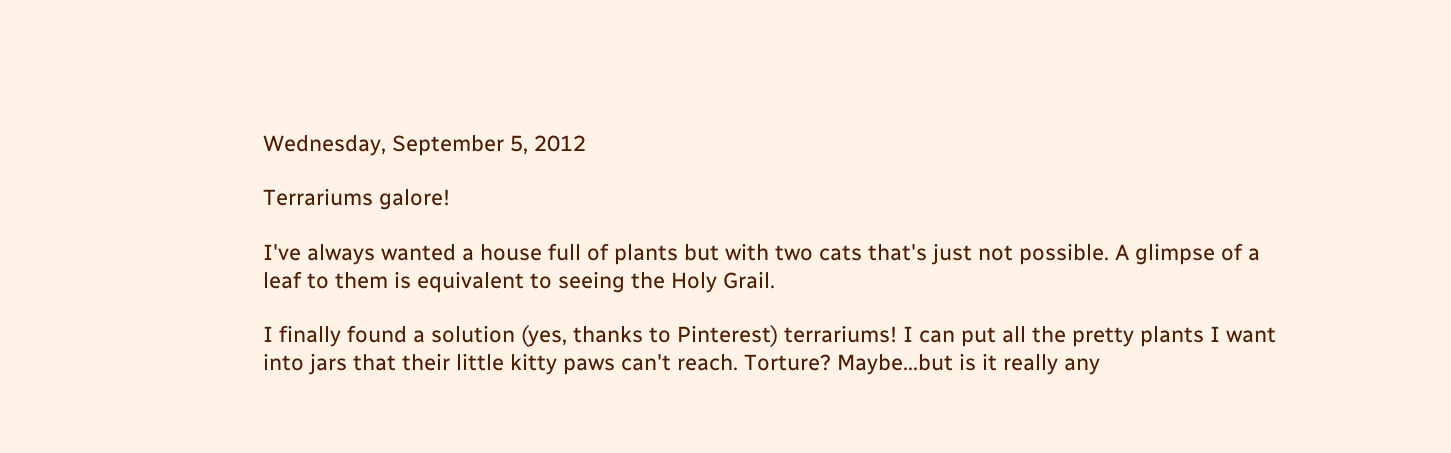Wednesday, September 5, 2012

Terrariums galore!

I've always wanted a house full of plants but with two cats that's just not possible. A glimpse of a leaf to them is equivalent to seeing the Holy Grail.

I finally found a solution (yes, thanks to Pinterest) terrariums! I can put all the pretty plants I want into jars that their little kitty paws can't reach. Torture? Maybe...but is it really any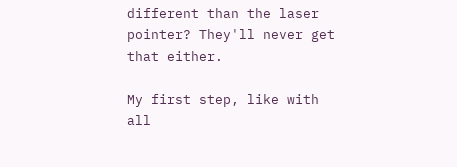different than the laser pointer? They'll never get that either.

My first step, like with all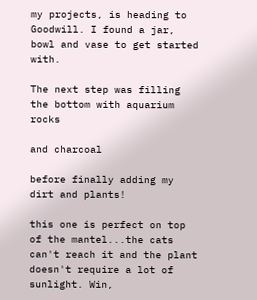my projects, is heading to Goodwill. I found a jar, bowl and vase to get started with.

The next step was filling the bottom with aquarium rocks

and charcoal

before finally adding my dirt and plants!

this one is perfect on top of the mantel...the cats can't reach it and the plant doesn't require a lot of sunlight. Win,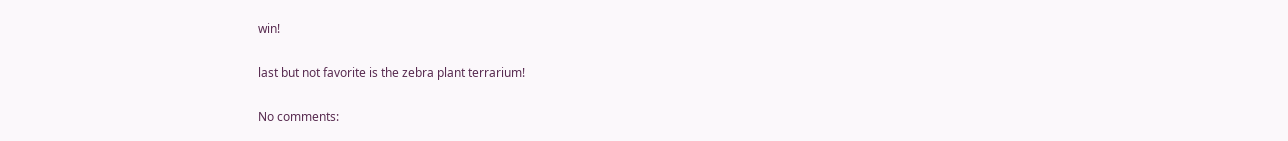win!

last but not favorite is the zebra plant terrarium!

No comments: